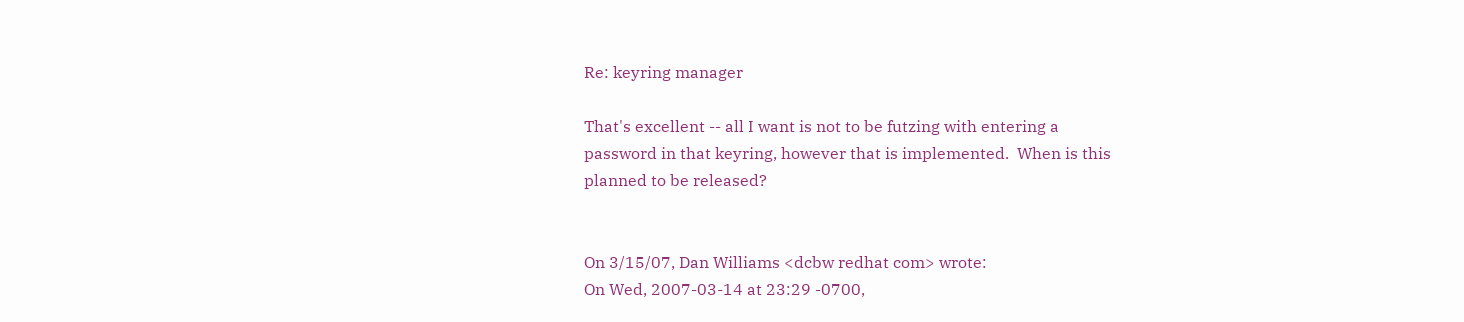Re: keyring manager

That's excellent -- all I want is not to be futzing with entering a
password in that keyring, however that is implemented.  When is this
planned to be released?


On 3/15/07, Dan Williams <dcbw redhat com> wrote:
On Wed, 2007-03-14 at 23:29 -0700,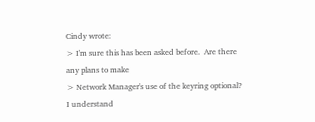Cindy wrote:
> I'm sure this has been asked before.  Are there any plans to make
> Network Manager's use of the keyring optional?  I understand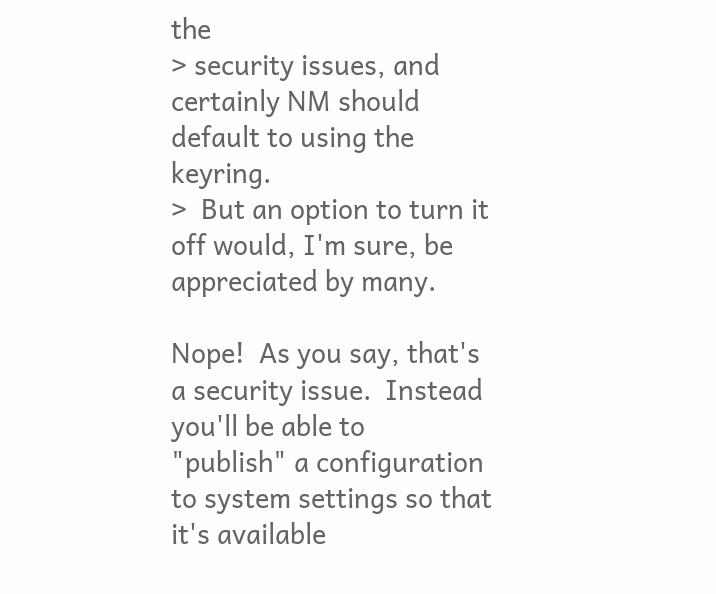the
> security issues, and certainly NM should default to using the keyring.
>  But an option to turn it off would, I'm sure, be appreciated by many.

Nope!  As you say, that's a security issue.  Instead you'll be able to
"publish" a configuration to system settings so that it's available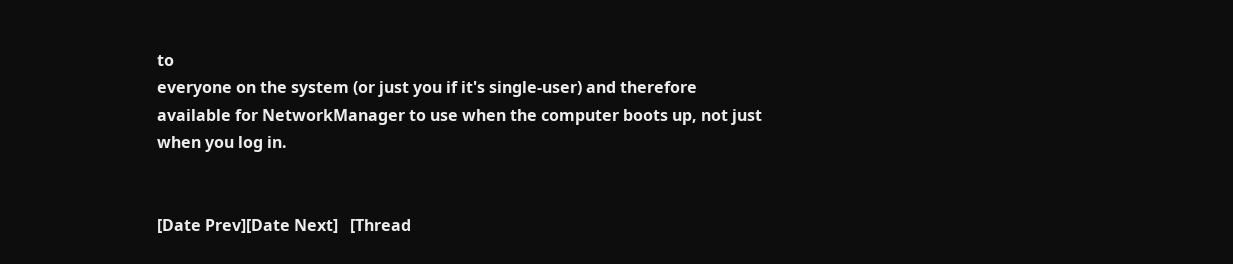to
everyone on the system (or just you if it's single-user) and therefore
available for NetworkManager to use when the computer boots up, not just
when you log in.


[Date Prev][Date Next]   [Thread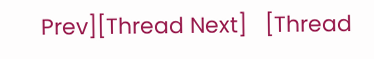Prev][Thread Next]   [Thread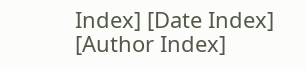Index] [Date Index] [Author Index]